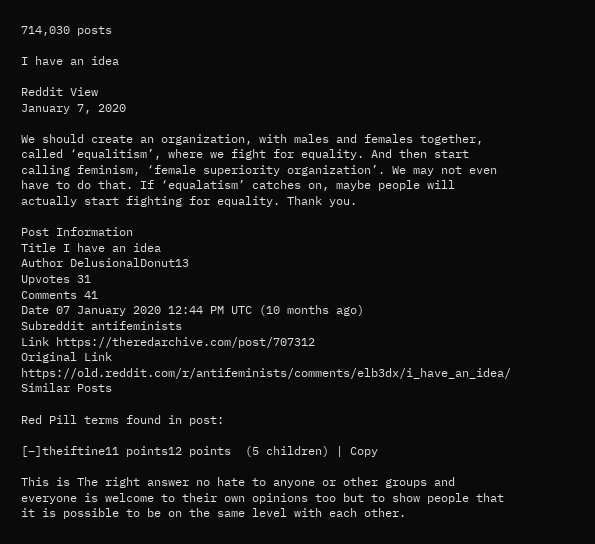714,030 posts

I have an idea

Reddit View
January 7, 2020

We should create an organization, with males and females together, called ‘equalitism’, where we fight for equality. And then start calling feminism, ‘female superiority organization’. We may not even have to do that. If ‘equalatism’ catches on, maybe people will actually start fighting for equality. Thank you.

Post Information
Title I have an idea
Author DelusionalDonut13
Upvotes 31
Comments 41
Date 07 January 2020 12:44 PM UTC (10 months ago)
Subreddit antifeminists
Link https://theredarchive.com/post/707312
Original Link https://old.reddit.com/r/antifeminists/comments/elb3dx/i_have_an_idea/
Similar Posts

Red Pill terms found in post:

[–]theiftine11 points12 points  (5 children) | Copy

This is The right answer no hate to anyone or other groups and everyone is welcome to their own opinions too but to show people that it is possible to be on the same level with each other.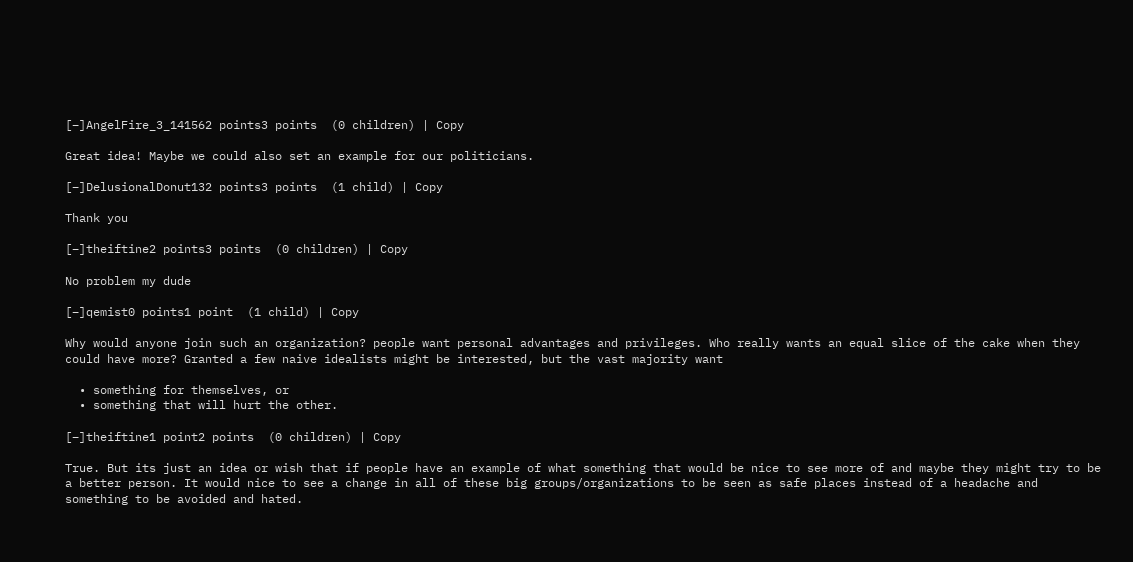[–]AngelFire_3_141562 points3 points  (0 children) | Copy

Great idea! Maybe we could also set an example for our politicians.

[–]DelusionalDonut132 points3 points  (1 child) | Copy

Thank you

[–]theiftine2 points3 points  (0 children) | Copy

No problem my dude

[–]qemist0 points1 point  (1 child) | Copy

Why would anyone join such an organization? people want personal advantages and privileges. Who really wants an equal slice of the cake when they could have more? Granted a few naive idealists might be interested, but the vast majority want

  • something for themselves, or
  • something that will hurt the other.

[–]theiftine1 point2 points  (0 children) | Copy

True. But its just an idea or wish that if people have an example of what something that would be nice to see more of and maybe they might try to be a better person. It would nice to see a change in all of these big groups/organizations to be seen as safe places instead of a headache and something to be avoided and hated.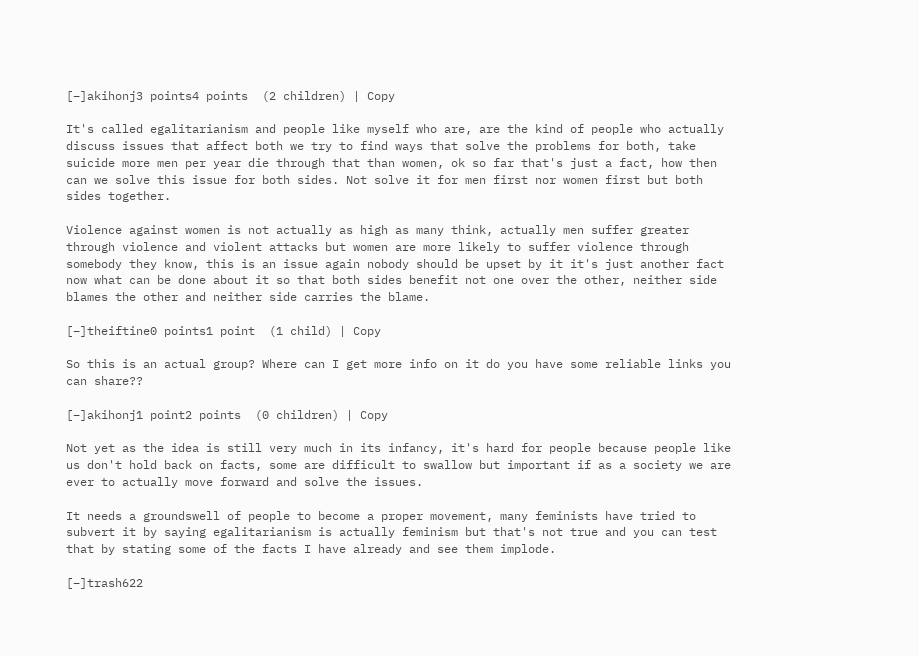[–]akihonj3 points4 points  (2 children) | Copy

It's called egalitarianism and people like myself who are, are the kind of people who actually discuss issues that affect both we try to find ways that solve the problems for both, take suicide more men per year die through that than women, ok so far that's just a fact, how then can we solve this issue for both sides. Not solve it for men first nor women first but both sides together.

Violence against women is not actually as high as many think, actually men suffer greater through violence and violent attacks but women are more likely to suffer violence through somebody they know, this is an issue again nobody should be upset by it it's just another fact now what can be done about it so that both sides benefit not one over the other, neither side blames the other and neither side carries the blame.

[–]theiftine0 points1 point  (1 child) | Copy

So this is an actual group? Where can I get more info on it do you have some reliable links you can share??

[–]akihonj1 point2 points  (0 children) | Copy

Not yet as the idea is still very much in its infancy, it's hard for people because people like us don't hold back on facts, some are difficult to swallow but important if as a society we are ever to actually move forward and solve the issues.

It needs a groundswell of people to become a proper movement, many feminists have tried to subvert it by saying egalitarianism is actually feminism but that's not true and you can test that by stating some of the facts I have already and see them implode.

[–]trash622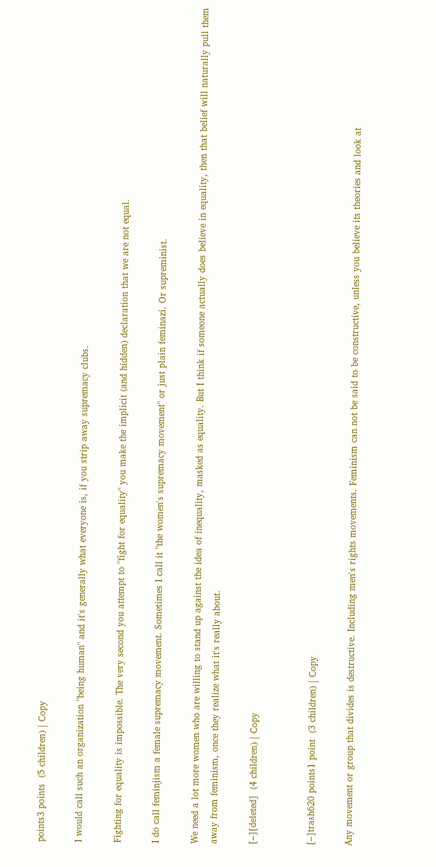points3 points  (5 children) | Copy

I would call such an organization "being human" and it's generally what everyone is, if you strip away supremacy clubs.

Fighting for equality is impossible. The very second you attempt to "fight for equality" you make the implicit (and hidden) declaration that we are not equal.

I do call feminjism a female supremacy movement. Sometimes I call it "the women's supremacy movement" or just plain feminazi. Or supreminist.

We need a lot more women who are willing to stand up against the idea of inequality, masked as equality. But I think if someone actually does believe in equality, then that belief will naturally pull them away from feminism, once they realize what it's really about.

[–][deleted]  (4 children) | Copy


[–]trash620 points1 point  (3 children) | Copy

Any movement or group that divides is destructive. Including men's rights movements. Feminism can not be said to be constructive, unless you believe its theories and look at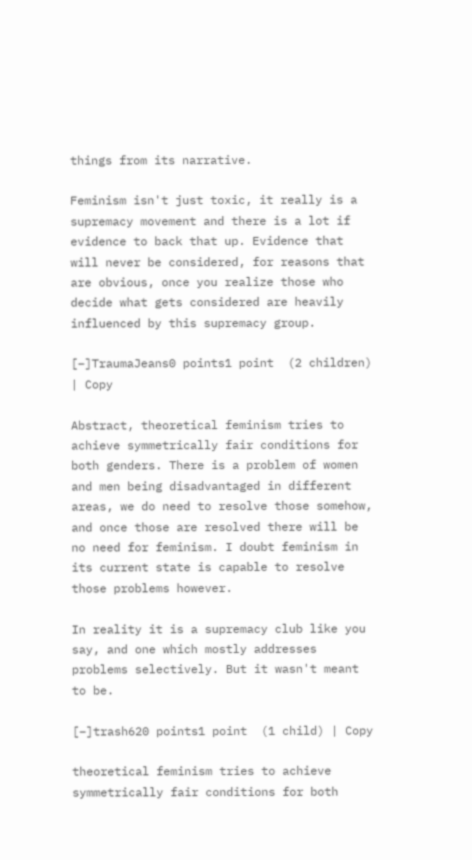things from its narrative.

Feminism isn't just toxic, it really is a supremacy movement and there is a lot if evidence to back that up. Evidence that will never be considered, for reasons that are obvious, once you realize those who decide what gets considered are heavily influenced by this supremacy group.

[–]TraumaJeans0 points1 point  (2 children) | Copy

Abstract, theoretical feminism tries to achieve symmetrically fair conditions for both genders. There is a problem of women and men being disadvantaged in different areas, we do need to resolve those somehow, and once those are resolved there will be no need for feminism. I doubt feminism in its current state is capable to resolve those problems however.

In reality it is a supremacy club like you say, and one which mostly addresses problems selectively. But it wasn't meant to be.

[–]trash620 points1 point  (1 child) | Copy

theoretical feminism tries to achieve symmetrically fair conditions for both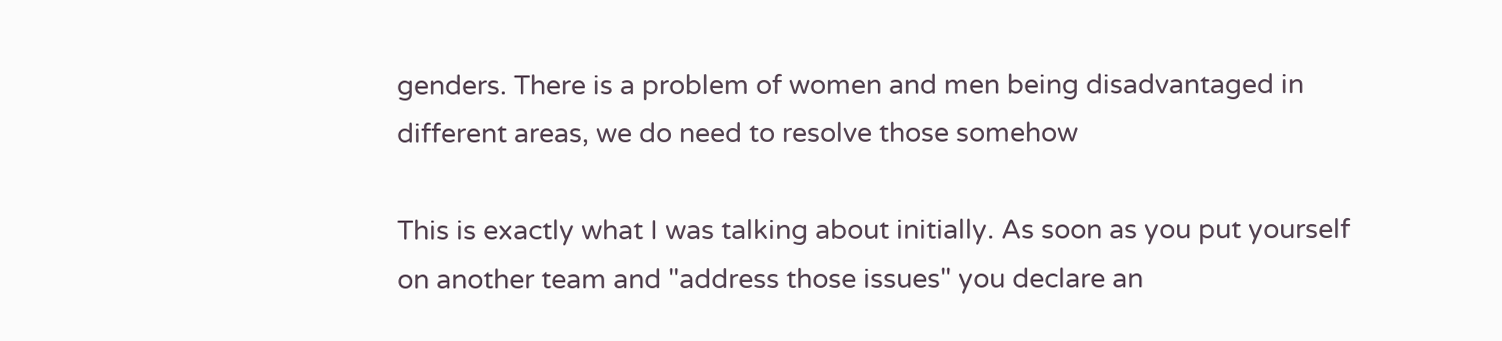genders. There is a problem of women and men being disadvantaged in different areas, we do need to resolve those somehow

This is exactly what I was talking about initially. As soon as you put yourself on another team and "address those issues" you declare an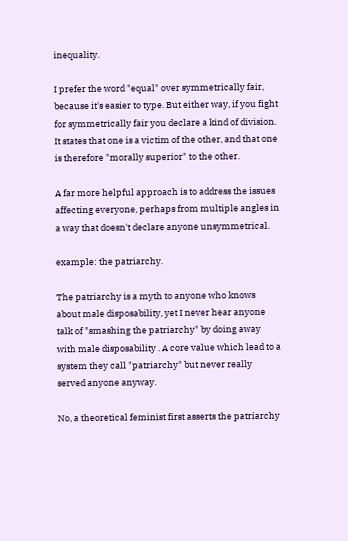inequality.

I prefer the word "equal" over symmetrically fair, because it's easier to type. But either way, if you fight for symmetrically fair you declare a kind of division. It states that one is a victim of the other, and that one is therefore "morally superior" to the other.

A far more helpful approach is to address the issues affecting everyone, perhaps from multiple angles in a way that doesn't declare anyone unsymmetrical.

example: the patriarchy.

The patriarchy is a myth to anyone who knows about male disposability, yet I never hear anyone talk of "smashing the patriarchy" by doing away with male disposability . A core value which lead to a system they call "patriarchy" but never really served anyone anyway.

No, a theoretical feminist first asserts the patriarchy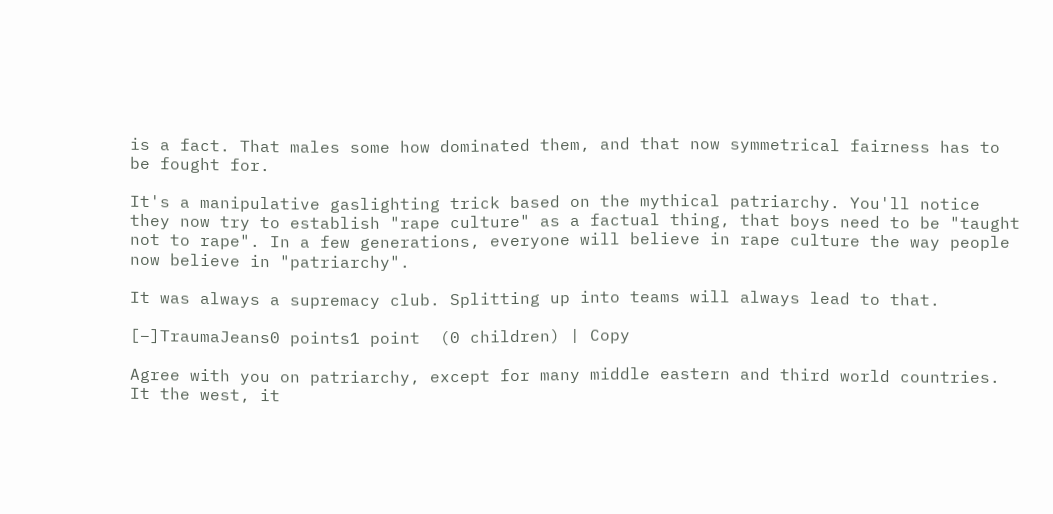is a fact. That males some how dominated them, and that now symmetrical fairness has to be fought for.

It's a manipulative gaslighting trick based on the mythical patriarchy. You'll notice they now try to establish "rape culture" as a factual thing, that boys need to be "taught not to rape". In a few generations, everyone will believe in rape culture the way people now believe in "patriarchy".

It was always a supremacy club. Splitting up into teams will always lead to that.

[–]TraumaJeans0 points1 point  (0 children) | Copy

Agree with you on patriarchy, except for many middle eastern and third world countries. It the west, it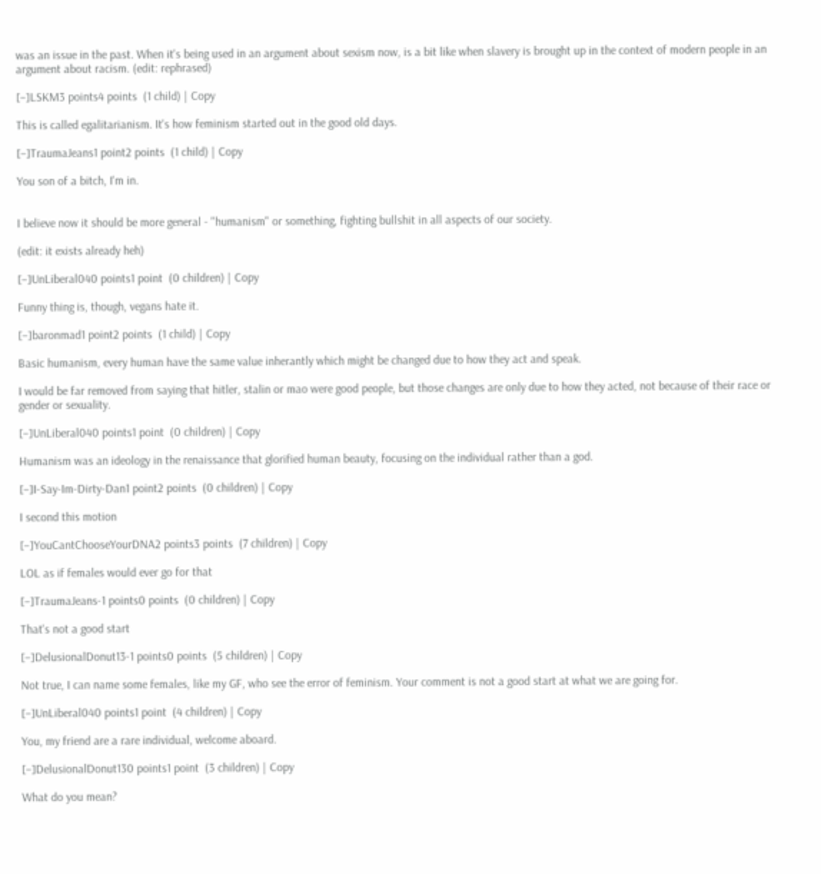was an issue in the past. When it's being used in an argument about sexism now, is a bit like when slavery is brought up in the context of modern people in an argument about racism. (edit: rephrased)

[–]LSKM3 points4 points  (1 child) | Copy

This is called egalitarianism. It's how feminism started out in the good old days.

[–]TraumaJeans1 point2 points  (1 child) | Copy

You son of a bitch, I'm in.


I believe now it should be more general - "humanism" or something, fighting bullshit in all aspects of our society.

(edit: it exists already heh)

[–]UnLiberal040 points1 point  (0 children) | Copy

Funny thing is, though, vegans hate it.

[–]baronmad1 point2 points  (1 child) | Copy

Basic humanism, every human have the same value inherantly which might be changed due to how they act and speak.

I would be far removed from saying that hitler, stalin or mao were good people, but those changes are only due to how they acted, not because of their race or gender or sexuality.

[–]UnLiberal040 points1 point  (0 children) | Copy

Humanism was an ideology in the renaissance that glorified human beauty, focusing on the individual rather than a god.

[–]I-Say-Im-Dirty-Dan1 point2 points  (0 children) | Copy

I second this motion

[–]YouCantChooseYourDNA2 points3 points  (7 children) | Copy

LOL as if females would ever go for that

[–]TraumaJeans-1 points0 points  (0 children) | Copy

That's not a good start

[–]DelusionalDonut13-1 points0 points  (5 children) | Copy

Not true, I can name some females, like my GF, who see the error of feminism. Your comment is not a good start at what we are going for.

[–]UnLiberal040 points1 point  (4 children) | Copy

You, my friend are a rare individual, welcome aboard.

[–]DelusionalDonut130 points1 point  (3 children) | Copy

What do you mean?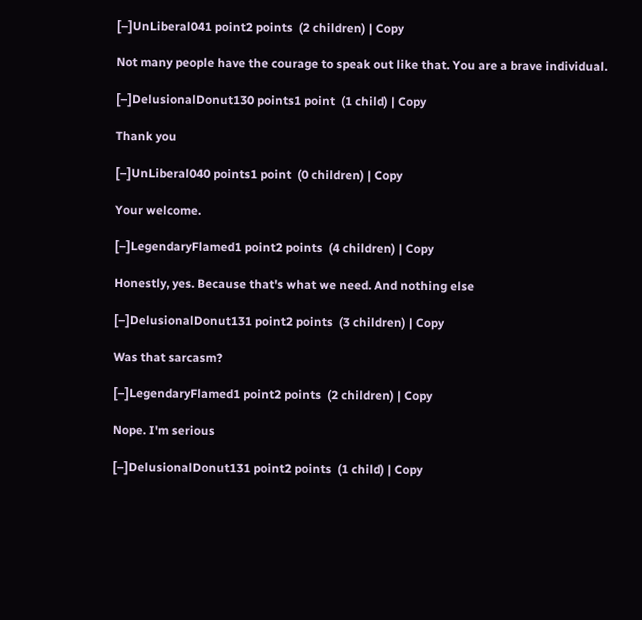[–]UnLiberal041 point2 points  (2 children) | Copy

Not many people have the courage to speak out like that. You are a brave individual.

[–]DelusionalDonut130 points1 point  (1 child) | Copy

Thank you

[–]UnLiberal040 points1 point  (0 children) | Copy

Your welcome.

[–]LegendaryFlamed1 point2 points  (4 children) | Copy

Honestly, yes. Because that's what we need. And nothing else

[–]DelusionalDonut131 point2 points  (3 children) | Copy

Was that sarcasm?

[–]LegendaryFlamed1 point2 points  (2 children) | Copy

Nope. I'm serious

[–]DelusionalDonut131 point2 points  (1 child) | Copy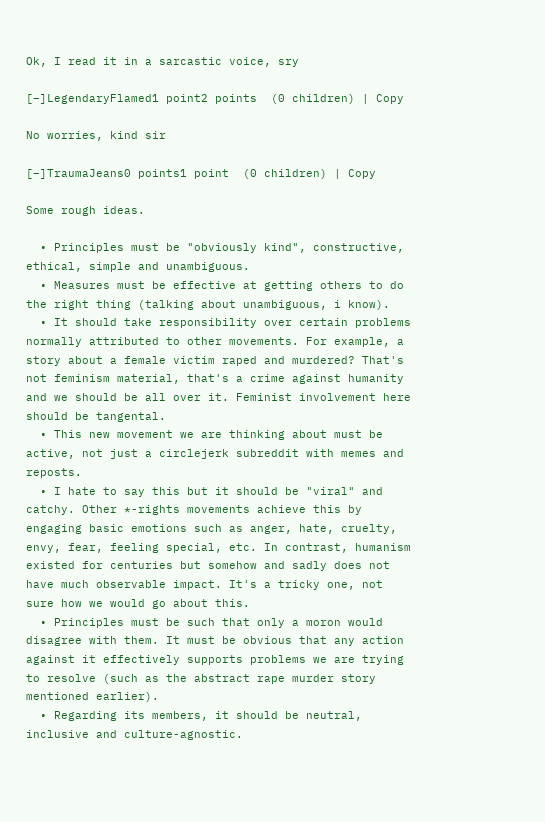Ok, I read it in a sarcastic voice, sry

[–]LegendaryFlamed1 point2 points  (0 children) | Copy

No worries, kind sir

[–]TraumaJeans0 points1 point  (0 children) | Copy

Some rough ideas.

  • Principles must be "obviously kind", constructive, ethical, simple and unambiguous.
  • Measures must be effective at getting others to do the right thing (talking about unambiguous, i know).
  • It should take responsibility over certain problems normally attributed to other movements. For example, a story about a female victim raped and murdered? That's not feminism material, that's a crime against humanity and we should be all over it. Feminist involvement here should be tangental.
  • This new movement we are thinking about must be active, not just a circlejerk subreddit with memes and reposts.
  • I hate to say this but it should be "viral" and catchy. Other *-rights movements achieve this by engaging basic emotions such as anger, hate, cruelty, envy, fear, feeling special, etc. In contrast, humanism existed for centuries but somehow and sadly does not have much observable impact. It's a tricky one, not sure how we would go about this.
  • Principles must be such that only a moron would disagree with them. It must be obvious that any action against it effectively supports problems we are trying to resolve (such as the abstract rape murder story mentioned earlier).
  • Regarding its members, it should be neutral, inclusive and culture-agnostic.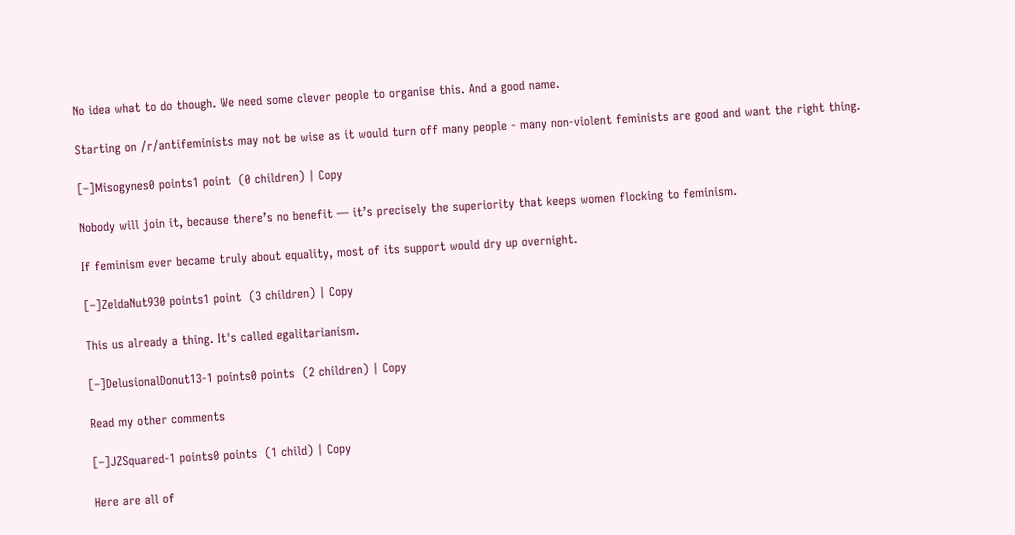No idea what to do though. We need some clever people to organise this. And a good name.

Starting on /r/antifeminists may not be wise as it would turn off many people - many non-violent feminists are good and want the right thing.

[–]Misogynes0 points1 point  (0 children) | Copy

Nobody will join it, because there’s no benefit — it’s precisely the superiority that keeps women flocking to feminism.

If feminism ever became truly about equality, most of its support would dry up overnight.

[–]ZeldaNut930 points1 point  (3 children) | Copy

This us already a thing. It's called egalitarianism.

[–]DelusionalDonut13-1 points0 points  (2 children) | Copy

Read my other comments

[–]JZSquared-1 points0 points  (1 child) | Copy

Here are all of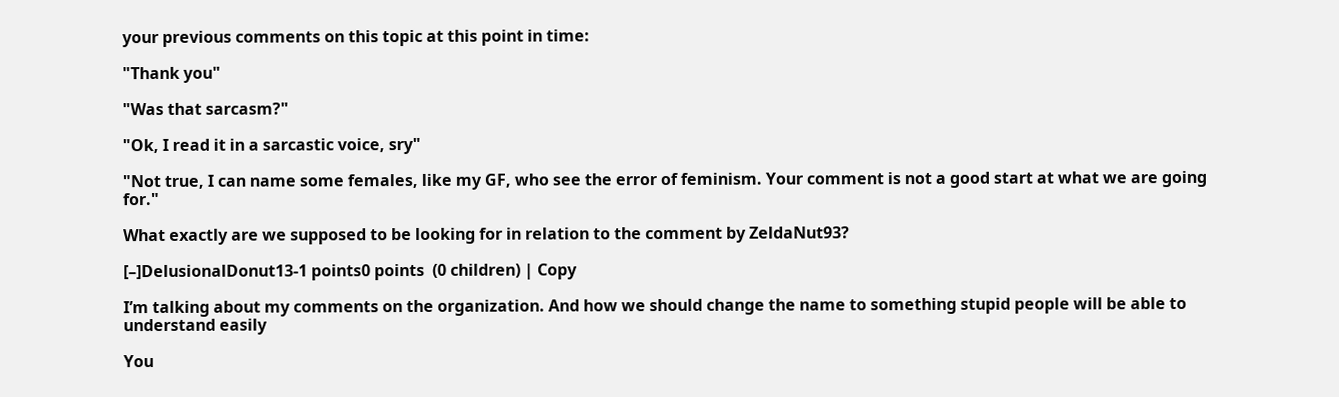your previous comments on this topic at this point in time:

"Thank you"

"Was that sarcasm?"

"Ok, I read it in a sarcastic voice, sry"

"Not true, I can name some females, like my GF, who see the error of feminism. Your comment is not a good start at what we are going for."

What exactly are we supposed to be looking for in relation to the comment by ZeldaNut93?

[–]DelusionalDonut13-1 points0 points  (0 children) | Copy

I’m talking about my comments on the organization. And how we should change the name to something stupid people will be able to understand easily

You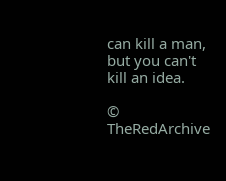can kill a man, but you can't kill an idea.

© TheRedArchive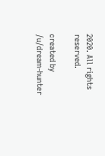2020. All rights reserved.

created by /u/dream-hunter